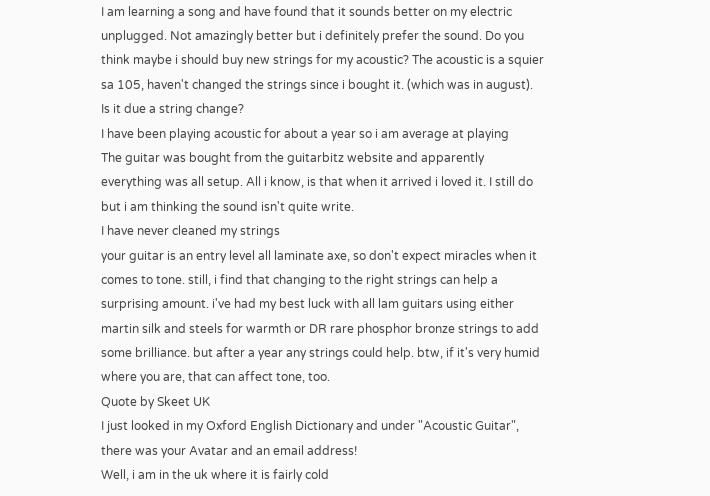I am learning a song and have found that it sounds better on my electric unplugged. Not amazingly better but i definitely prefer the sound. Do you think maybe i should buy new strings for my acoustic? The acoustic is a squier sa 105, haven't changed the strings since i bought it. (which was in august). Is it due a string change?
I have been playing acoustic for about a year so i am average at playing
The guitar was bought from the guitarbitz website and apparently everything was all setup. All i know, is that when it arrived i loved it. I still do but i am thinking the sound isn't quite write.
I have never cleaned my strings
your guitar is an entry level all laminate axe, so don't expect miracles when it comes to tone. still, i find that changing to the right strings can help a surprising amount. i've had my best luck with all lam guitars using either martin silk and steels for warmth or DR rare phosphor bronze strings to add some brilliance. but after a year any strings could help. btw, if it's very humid where you are, that can affect tone, too.
Quote by Skeet UK
I just looked in my Oxford English Dictionary and under "Acoustic Guitar", there was your Avatar and an email address!
Well, i am in the uk where it is fairly cold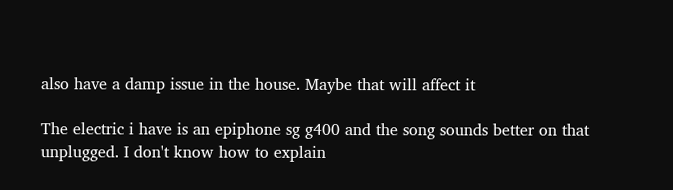also have a damp issue in the house. Maybe that will affect it

The electric i have is an epiphone sg g400 and the song sounds better on that unplugged. I don't know how to explain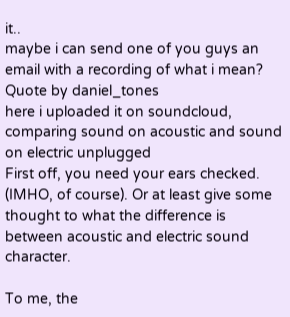it..
maybe i can send one of you guys an email with a recording of what i mean?
Quote by daniel_tones
here i uploaded it on soundcloud, comparing sound on acoustic and sound on electric unplugged
First off, you need your ears checked. (IMHO, of course). Or at least give some thought to what the difference is between acoustic and electric sound character.

To me, the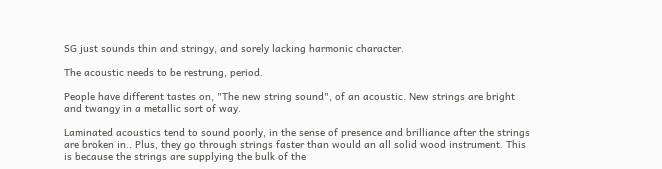SG just sounds thin and stringy, and sorely lacking harmonic character.

The acoustic needs to be restrung, period.

People have different tastes on, "The new string sound", of an acoustic. New strings are bright and twangy in a metallic sort of way.

Laminated acoustics tend to sound poorly, in the sense of presence and brilliance after the strings are broken in.. Plus, they go through strings faster than would an all solid wood instrument. This is because the strings are supplying the bulk of the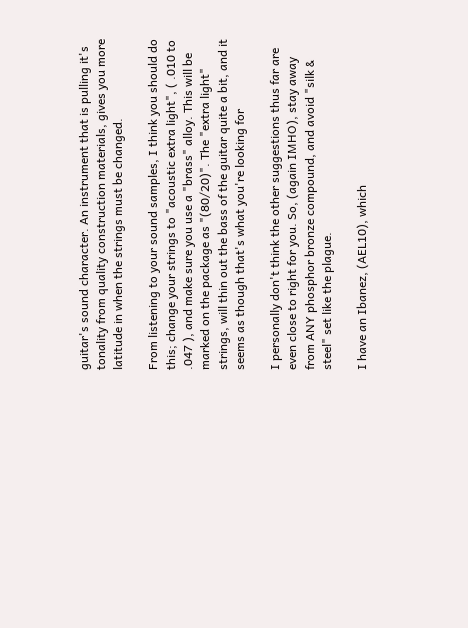guitar's sound character. An instrument that is pulling it's tonality from quality construction materials, gives you more latitude in when the strings must be changed.

From listening to your sound samples, I think you should do this; change your strings to "acoustic extra light", ( .010 to .047 ), and make sure you use a "brass" alloy. This will be marked on the package as "(80/20)". The "extra light" strings, will thin out the bass of the guitar quite a bit, and it seems as though that's what you're looking for

I personally don't think the other suggestions thus far are even close to right for you. So, (again IMHO), stay away from ANY phosphor bronze compound, and avoid "silk & steel" set like the plague.

I have an Ibanez, (AEL10), which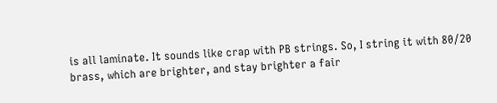is all laminate. It sounds like crap with PB strings. So, I string it with 80/20 brass, which are brighter, and stay brighter a fair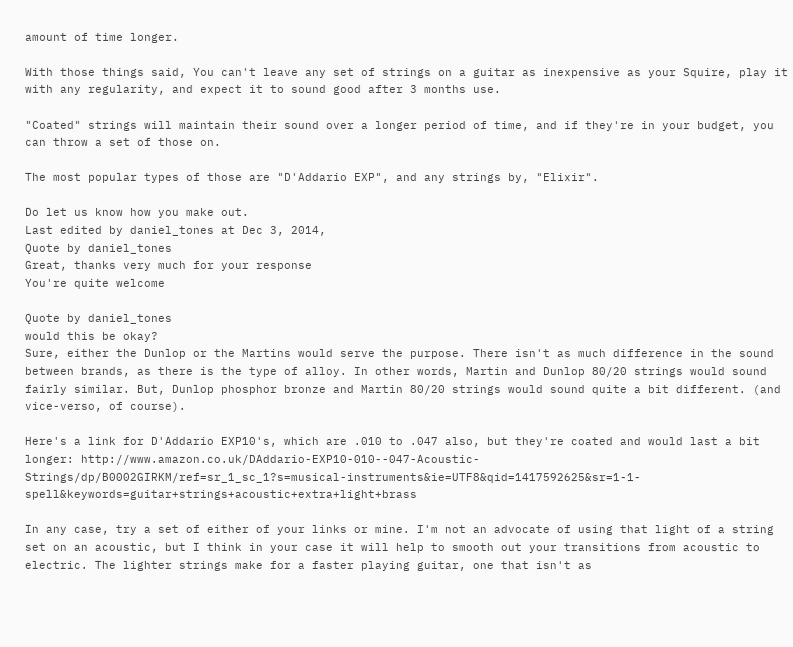amount of time longer.

With those things said, You can't leave any set of strings on a guitar as inexpensive as your Squire, play it with any regularity, and expect it to sound good after 3 months use.

"Coated" strings will maintain their sound over a longer period of time, and if they're in your budget, you can throw a set of those on.

The most popular types of those are "D'Addario EXP", and any strings by, "Elixir".

Do let us know how you make out.
Last edited by daniel_tones at Dec 3, 2014,
Quote by daniel_tones
Great, thanks very much for your response
You're quite welcome

Quote by daniel_tones
would this be okay?
Sure, either the Dunlop or the Martins would serve the purpose. There isn't as much difference in the sound between brands, as there is the type of alloy. In other words, Martin and Dunlop 80/20 strings would sound fairly similar. But, Dunlop phosphor bronze and Martin 80/20 strings would sound quite a bit different. (and vice-verso, of course).

Here's a link for D'Addario EXP10's, which are .010 to .047 also, but they're coated and would last a bit longer: http://www.amazon.co.uk/DAddario-EXP10-010--047-Acoustic-Strings/dp/B0002GIRKM/ref=sr_1_sc_1?s=musical-instruments&ie=UTF8&qid=1417592625&sr=1-1-spell&keywords=guitar+strings+acoustic+extra+light+brass

In any case, try a set of either of your links or mine. I'm not an advocate of using that light of a string set on an acoustic, but I think in your case it will help to smooth out your transitions from acoustic to electric. The lighter strings make for a faster playing guitar, one that isn't as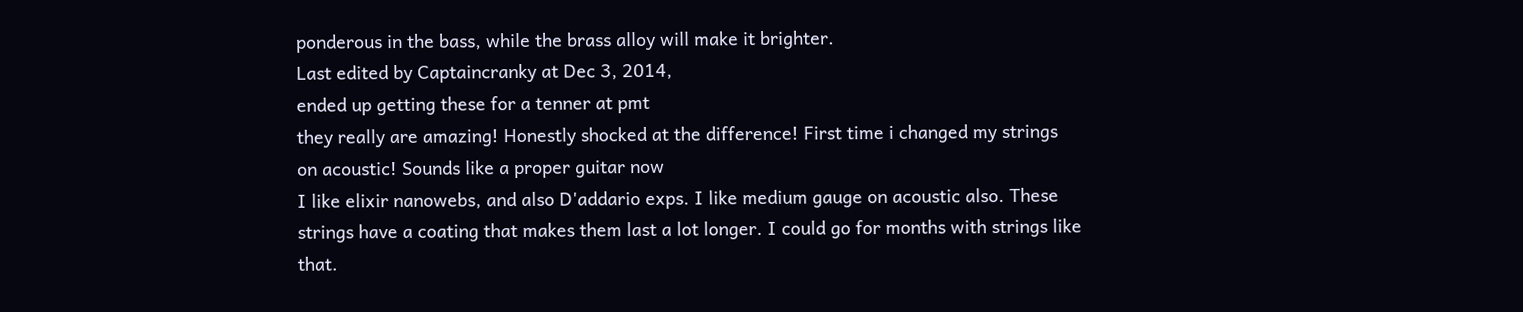ponderous in the bass, while the brass alloy will make it brighter.
Last edited by Captaincranky at Dec 3, 2014,
ended up getting these for a tenner at pmt
they really are amazing! Honestly shocked at the difference! First time i changed my strings on acoustic! Sounds like a proper guitar now
I like elixir nanowebs, and also D'addario exps. I like medium gauge on acoustic also. These strings have a coating that makes them last a lot longer. I could go for months with strings like that.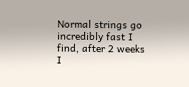Normal strings go incredibly fast I find, after 2 weeks I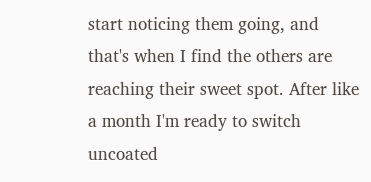start noticing them going, and that's when I find the others are reaching their sweet spot. After like a month I'm ready to switch uncoated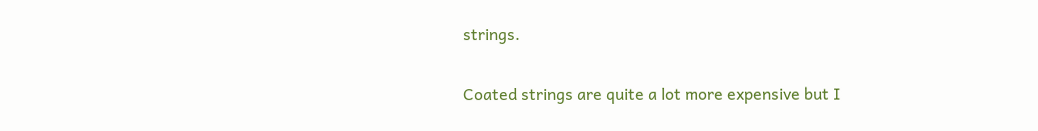strings.

Coated strings are quite a lot more expensive but I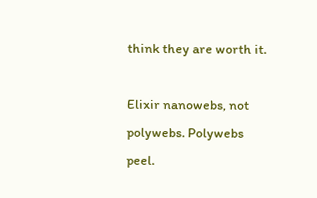think they are worth it.

Elixir nanowebs, not polywebs. Polywebs peel.